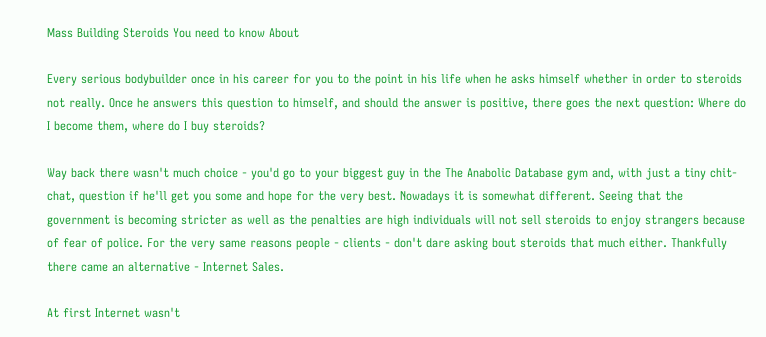Mass Building Steroids You need to know About

Every serious bodybuilder once in his career for you to the point in his life when he asks himself whether in order to steroids not really. Once he answers this question to himself, and should the answer is positive, there goes the next question: Where do I become them, where do I buy steroids?

Way back there wasn't much choice - you'd go to your biggest guy in the The Anabolic Database gym and, with just a tiny chit-chat, question if he'll get you some and hope for the very best. Nowadays it is somewhat different. Seeing that the government is becoming stricter as well as the penalties are high individuals will not sell steroids to enjoy strangers because of fear of police. For the very same reasons people - clients - don't dare asking bout steroids that much either. Thankfully there came an alternative - Internet Sales.

At first Internet wasn't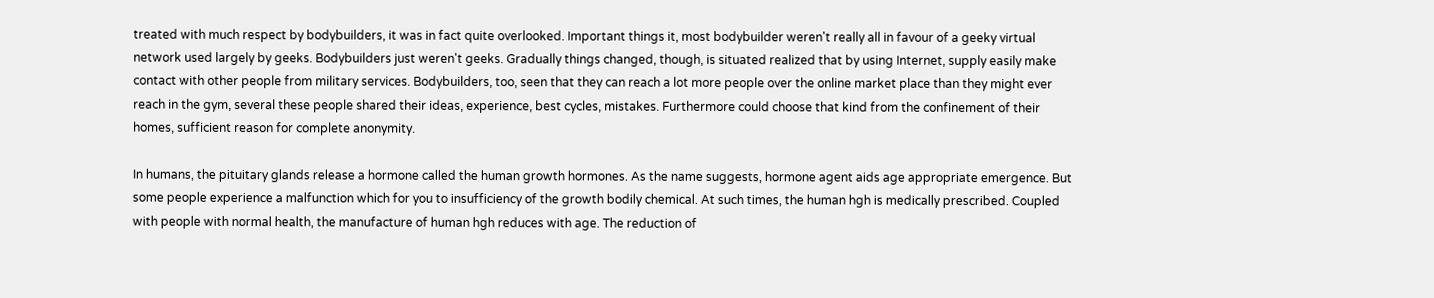treated with much respect by bodybuilders, it was in fact quite overlooked. Important things it, most bodybuilder weren't really all in favour of a geeky virtual network used largely by geeks. Bodybuilders just weren't geeks. Gradually things changed, though, is situated realized that by using Internet, supply easily make contact with other people from military services. Bodybuilders, too, seen that they can reach a lot more people over the online market place than they might ever reach in the gym, several these people shared their ideas, experience, best cycles, mistakes. Furthermore could choose that kind from the confinement of their homes, sufficient reason for complete anonymity.

In humans, the pituitary glands release a hormone called the human growth hormones. As the name suggests, hormone agent aids age appropriate emergence. But some people experience a malfunction which for you to insufficiency of the growth bodily chemical. At such times, the human hgh is medically prescribed. Coupled with people with normal health, the manufacture of human hgh reduces with age. The reduction of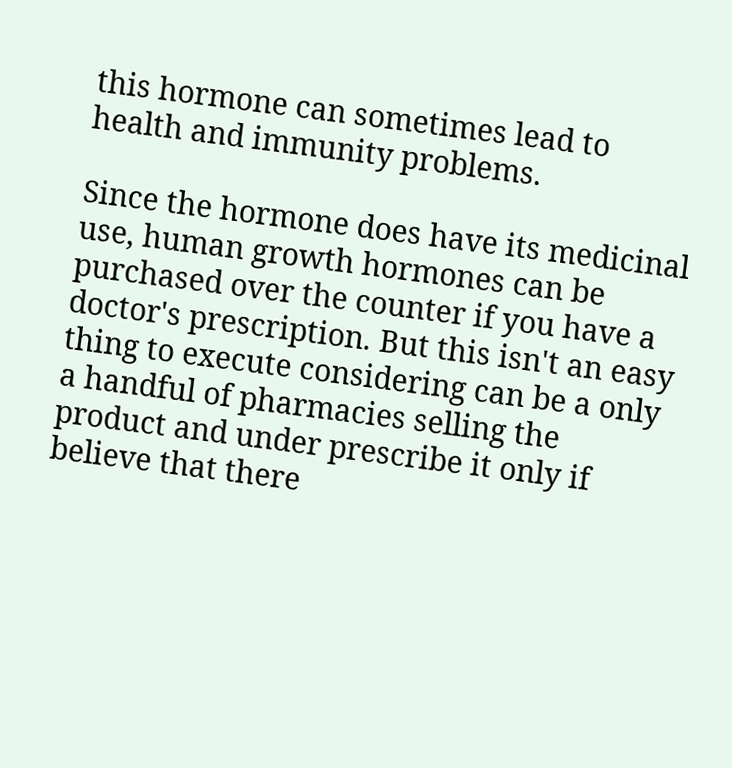this hormone can sometimes lead to health and immunity problems.

Since the hormone does have its medicinal use, human growth hormones can be purchased over the counter if you have a doctor's prescription. But this isn't an easy thing to execute considering can be a only a handful of pharmacies selling the product and under prescribe it only if believe that there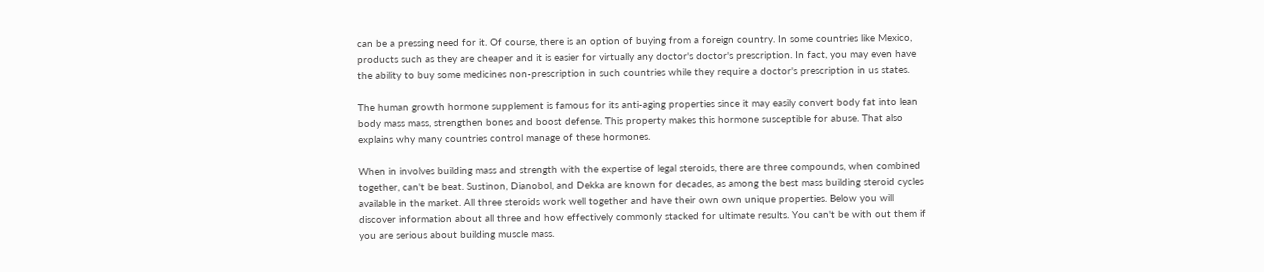can be a pressing need for it. Of course, there is an option of buying from a foreign country. In some countries like Mexico, products such as they are cheaper and it is easier for virtually any doctor's doctor's prescription. In fact, you may even have the ability to buy some medicines non-prescription in such countries while they require a doctor's prescription in us states.

The human growth hormone supplement is famous for its anti-aging properties since it may easily convert body fat into lean body mass mass, strengthen bones and boost defense. This property makes this hormone susceptible for abuse. That also explains why many countries control manage of these hormones.

When in involves building mass and strength with the expertise of legal steroids, there are three compounds, when combined together, can't be beat. Sustinon, Dianobol, and Dekka are known for decades, as among the best mass building steroid cycles available in the market. All three steroids work well together and have their own own unique properties. Below you will discover information about all three and how effectively commonly stacked for ultimate results. You can't be with out them if you are serious about building muscle mass.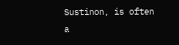Sustinon, is often a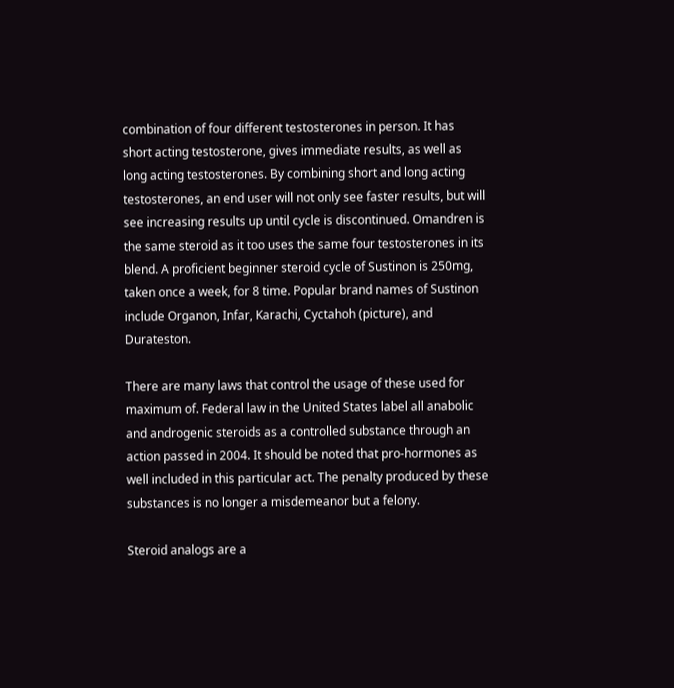combination of four different testosterones in person. It has short acting testosterone, gives immediate results, as well as long acting testosterones. By combining short and long acting testosterones, an end user will not only see faster results, but will see increasing results up until cycle is discontinued. Omandren is the same steroid as it too uses the same four testosterones in its blend. A proficient beginner steroid cycle of Sustinon is 250mg, taken once a week, for 8 time. Popular brand names of Sustinon include Organon, Infar, Karachi, Cyctahoh (picture), and Durateston.

There are many laws that control the usage of these used for maximum of. Federal law in the United States label all anabolic and androgenic steroids as a controlled substance through an action passed in 2004. It should be noted that pro-hormones as well included in this particular act. The penalty produced by these substances is no longer a misdemeanor but a felony.

Steroid analogs are a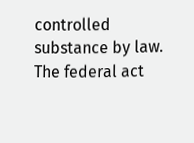controlled substance by law. The federal act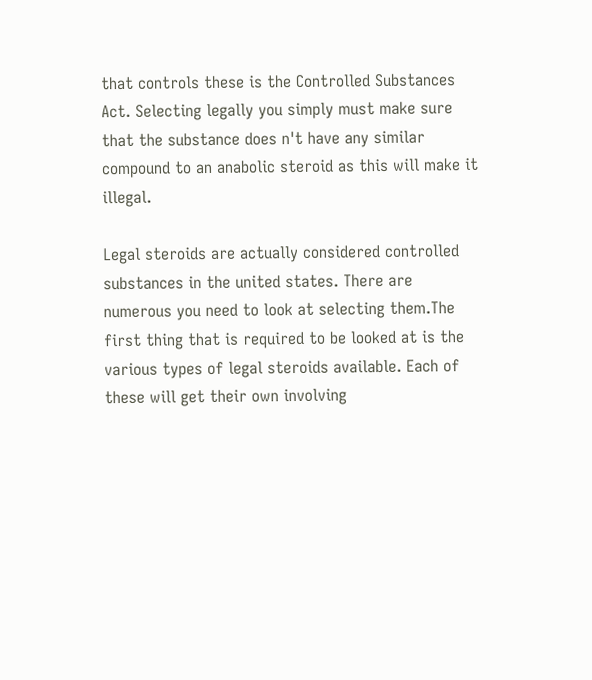that controls these is the Controlled Substances Act. Selecting legally you simply must make sure that the substance does n't have any similar compound to an anabolic steroid as this will make it illegal.

Legal steroids are actually considered controlled substances in the united states. There are numerous you need to look at selecting them.The first thing that is required to be looked at is the various types of legal steroids available. Each of these will get their own involving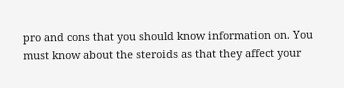pro and cons that you should know information on. You must know about the steroids as that they affect your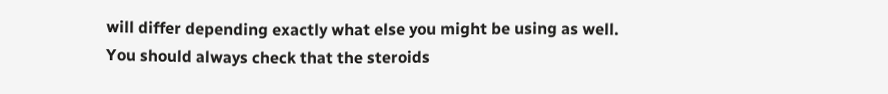will differ depending exactly what else you might be using as well. You should always check that the steroids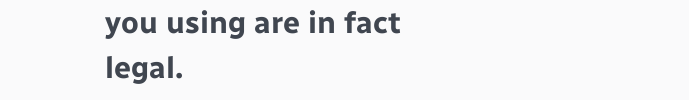you using are in fact legal.